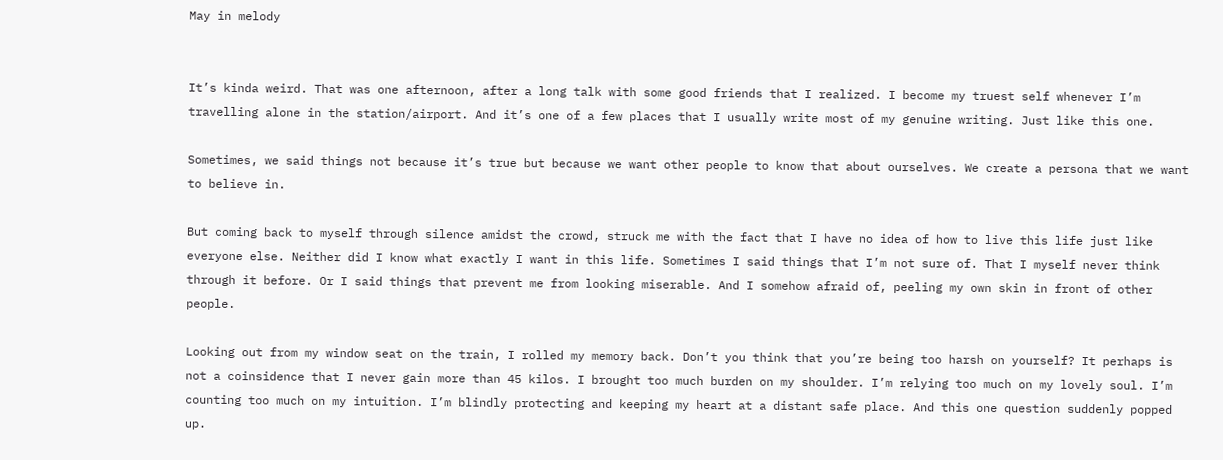May in melody


It’s kinda weird. That was one afternoon, after a long talk with some good friends that I realized. I become my truest self whenever I’m travelling alone in the station/airport. And it’s one of a few places that I usually write most of my genuine writing. Just like this one.

Sometimes, we said things not because it’s true but because we want other people to know that about ourselves. We create a persona that we want to believe in.

But coming back to myself through silence amidst the crowd, struck me with the fact that I have no idea of how to live this life just like everyone else. Neither did I know what exactly I want in this life. Sometimes I said things that I’m not sure of. That I myself never think through it before. Or I said things that prevent me from looking miserable. And I somehow afraid of, peeling my own skin in front of other people.

Looking out from my window seat on the train, I rolled my memory back. Don’t you think that you’re being too harsh on yourself? It perhaps is not a coinsidence that I never gain more than 45 kilos. I brought too much burden on my shoulder. I’m relying too much on my lovely soul. I’m counting too much on my intuition. I’m blindly protecting and keeping my heart at a distant safe place. And this one question suddenly popped up.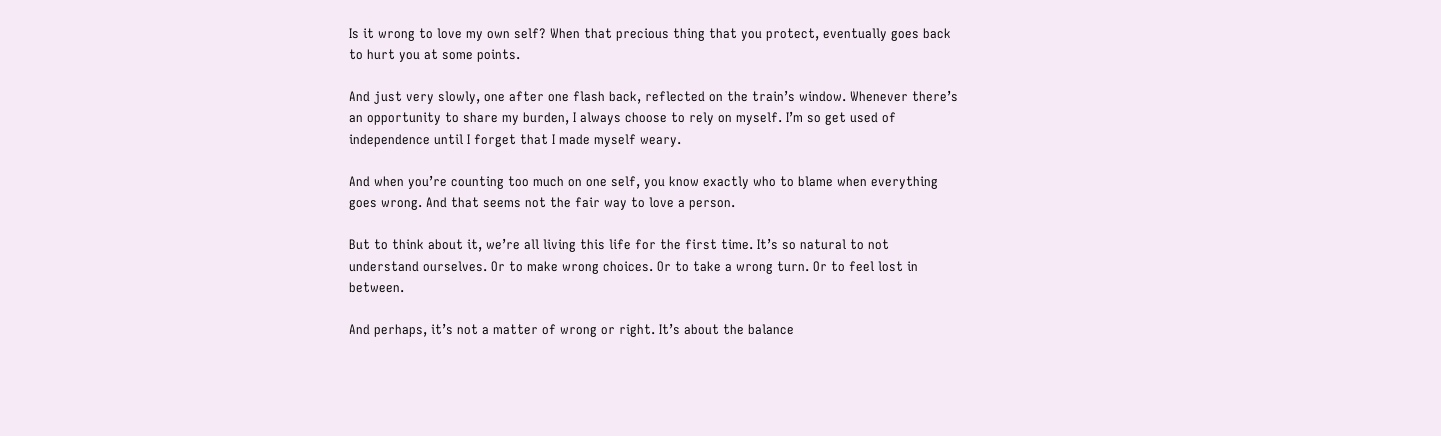Is it wrong to love my own self? When that precious thing that you protect, eventually goes back to hurt you at some points.

And just very slowly, one after one flash back, reflected on the train’s window. Whenever there’s an opportunity to share my burden, I always choose to rely on myself. I’m so get used of independence until I forget that I made myself weary.

And when you’re counting too much on one self, you know exactly who to blame when everything goes wrong. And that seems not the fair way to love a person.

But to think about it, we’re all living this life for the first time. It’s so natural to not understand ourselves. Or to make wrong choices. Or to take a wrong turn. Or to feel lost in between.

And perhaps, it’s not a matter of wrong or right. It’s about the balance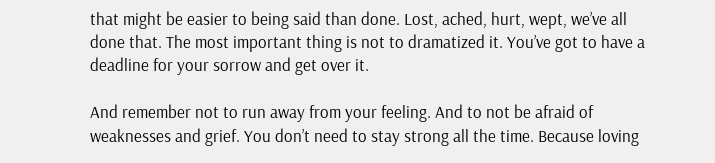that might be easier to being said than done. Lost, ached, hurt, wept, we’ve all done that. The most important thing is not to dramatized it. You’ve got to have a deadline for your sorrow and get over it.

And remember not to run away from your feeling. And to not be afraid of weaknesses and grief. You don’t need to stay strong all the time. Because loving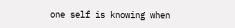one self is knowing when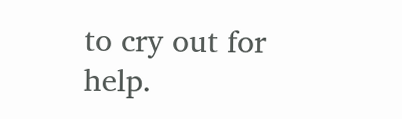to cry out for help.